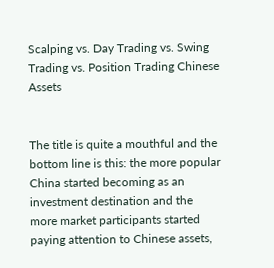Scalping vs. Day Trading vs. Swing Trading vs. Position Trading Chinese Assets


The title is quite a mouthful and the bottom line is this: the more popular China started becoming as an investment destination and the more market participants started paying attention to Chinese assets,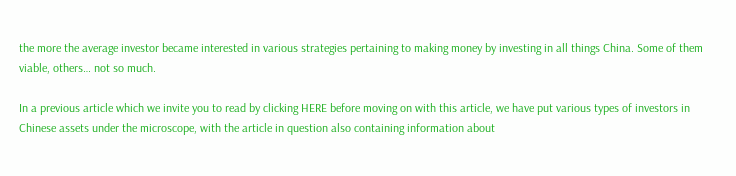the more the average investor became interested in various strategies pertaining to making money by investing in all things China. Some of them viable, others… not so much.

In a previous article which we invite you to read by clicking HERE before moving on with this article, we have put various types of investors in Chinese assets under the microscope, with the article in question also containing information about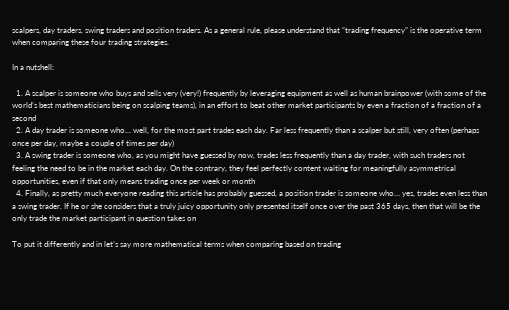scalpers, day traders, swing traders and position traders. As a general rule, please understand that “trading frequency” is the operative term when comparing these four trading strategies.

In a nutshell:

  1. A scalper is someone who buys and sells very (very!) frequently by leveraging equipment as well as human brainpower (with some of the world’s best mathematicians being on scalping teams), in an effort to beat other market participants by even a fraction of a fraction of a second
  2. A day trader is someone who… well, for the most part trades each day. Far less frequently than a scalper but still, very often (perhaps once per day, maybe a couple of times per day)
  3. A swing trader is someone who, as you might have guessed by now, trades less frequently than a day trader, with such traders not feeling the need to be in the market each day. On the contrary, they feel perfectly content waiting for meaningfully asymmetrical opportunities, even if that only means trading once per week or month
  4. Finally, as pretty much everyone reading this article has probably guessed, a position trader is someone who… yes, trades even less than a swing trader. If he or she considers that a truly juicy opportunity only presented itself once over the past 365 days, then that will be the only trade the market participant in question takes on

To put it differently and in let’s say more mathematical terms when comparing based on trading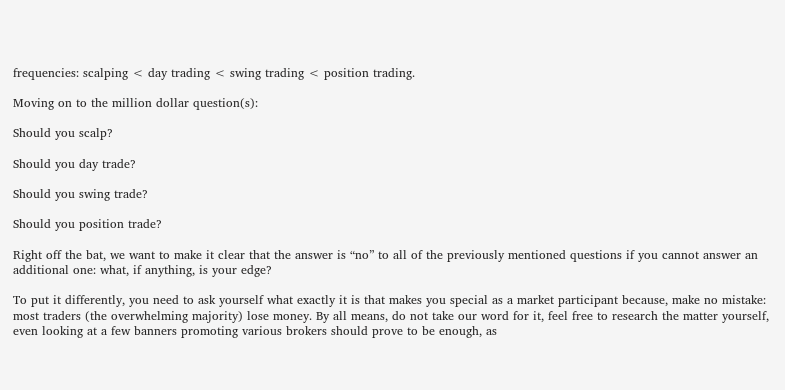frequencies: scalping < day trading < swing trading < position trading.

Moving on to the million dollar question(s):

Should you scalp?

Should you day trade?

Should you swing trade?

Should you position trade?

Right off the bat, we want to make it clear that the answer is “no” to all of the previously mentioned questions if you cannot answer an additional one: what, if anything, is your edge?

To put it differently, you need to ask yourself what exactly it is that makes you special as a market participant because, make no mistake: most traders (the overwhelming majority) lose money. By all means, do not take our word for it, feel free to research the matter yourself, even looking at a few banners promoting various brokers should prove to be enough, as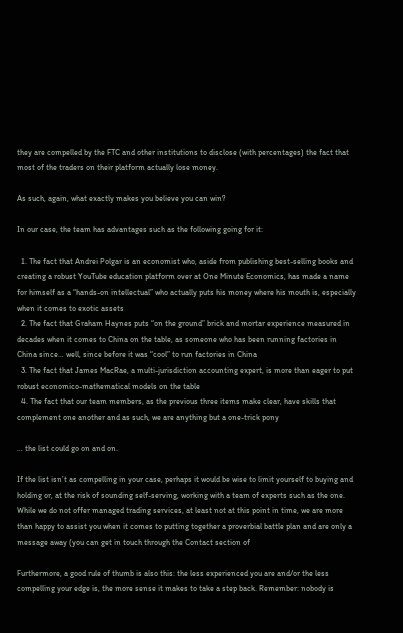they are compelled by the FTC and other institutions to disclose (with percentages) the fact that most of the traders on their platform actually lose money.

As such, again, what exactly makes you believe you can win?

In our case, the team has advantages such as the following going for it:

  1. The fact that Andrei Polgar is an economist who, aside from publishing best-selling books and creating a robust YouTube education platform over at One Minute Economics, has made a name for himself as a “hands-on intellectual” who actually puts his money where his mouth is, especially when it comes to exotic assets
  2. The fact that Graham Haynes puts “on the ground” brick and mortar experience measured in decades when it comes to China on the table, as someone who has been running factories in China since… well, since before it was “cool” to run factories in China
  3. The fact that James MacRae, a multi-jurisdiction accounting expert, is more than eager to put robust economico-mathematical models on the table
  4. The fact that our team members, as the previous three items make clear, have skills that complement one another and as such, we are anything but a one-trick pony

… the list could go on and on.

If the list isn’t as compelling in your case, perhaps it would be wise to limit yourself to buying and holding or, at the risk of sounding self-serving, working with a team of experts such as the one. While we do not offer managed trading services, at least not at this point in time, we are more than happy to assist you when it comes to putting together a proverbial battle plan and are only a message away (you can get in touch through the Contact section of

Furthermore, a good rule of thumb is also this: the less experienced you are and/or the less compelling your edge is, the more sense it makes to take a step back. Remember: nobody is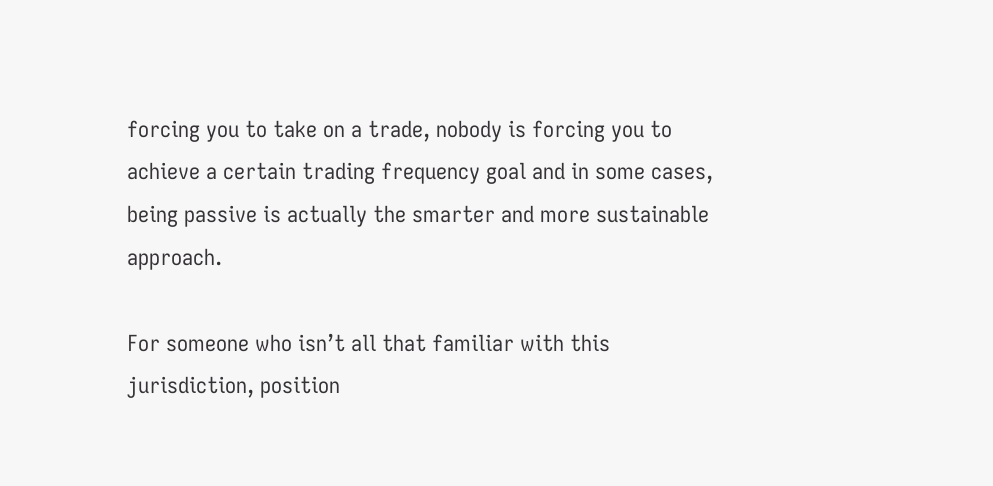forcing you to take on a trade, nobody is forcing you to achieve a certain trading frequency goal and in some cases, being passive is actually the smarter and more sustainable approach.

For someone who isn’t all that familiar with this jurisdiction, position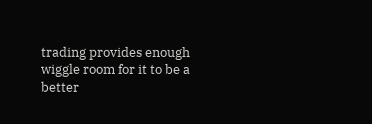trading provides enough wiggle room for it to be a better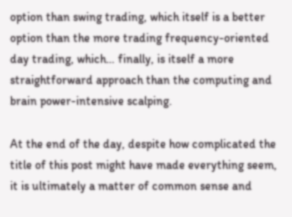option than swing trading, which itself is a better option than the more trading frequency-oriented day trading, which… finally, is itself a more straightforward approach than the computing and brain power-intensive scalping.

At the end of the day, despite how complicated the title of this post might have made everything seem, it is ultimately a matter of common sense and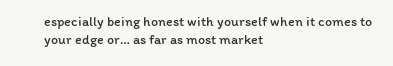especially being honest with yourself when it comes to your edge or… as far as most market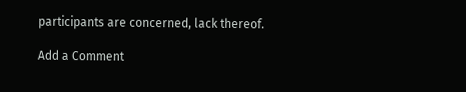participants are concerned, lack thereof.

Add a Comment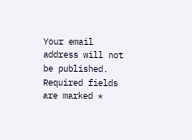Your email address will not be published. Required fields are marked *